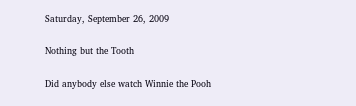Saturday, September 26, 2009

Nothing but the Tooth

Did anybody else watch Winnie the Pooh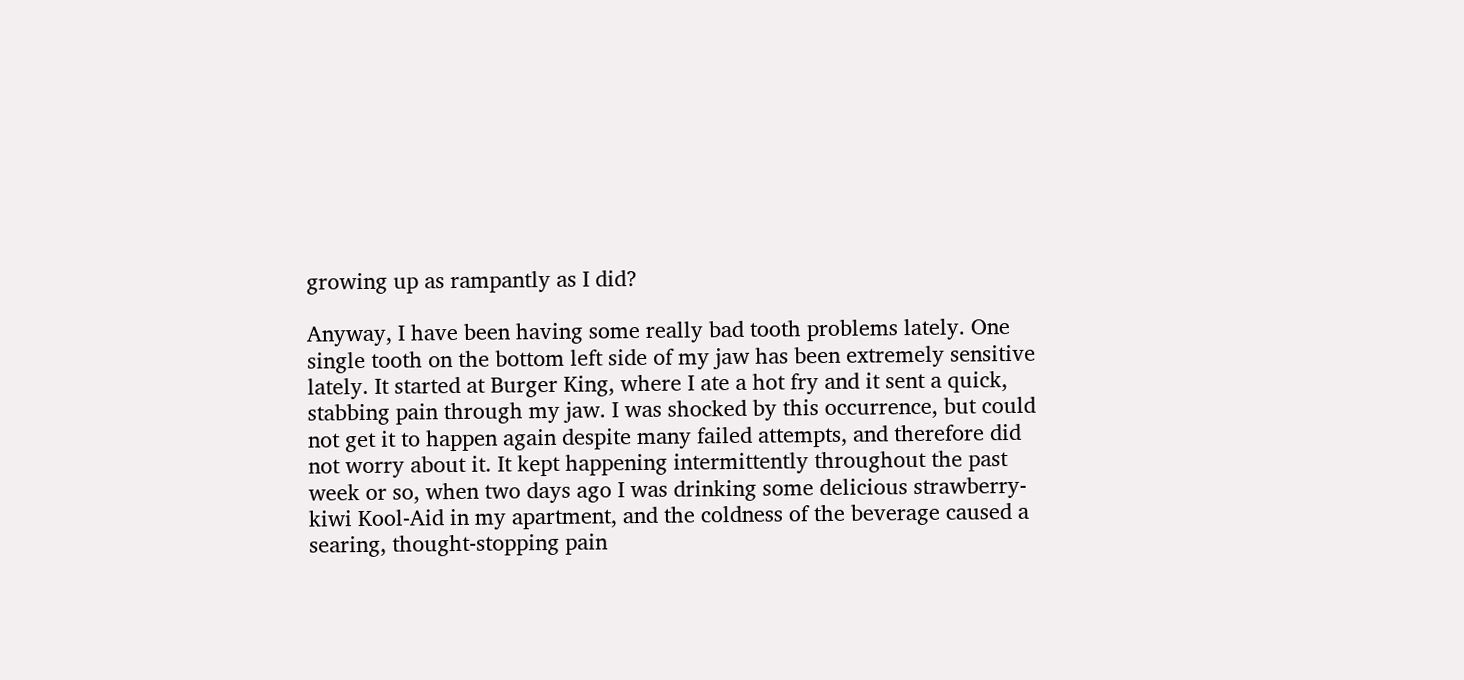growing up as rampantly as I did?

Anyway, I have been having some really bad tooth problems lately. One single tooth on the bottom left side of my jaw has been extremely sensitive lately. It started at Burger King, where I ate a hot fry and it sent a quick, stabbing pain through my jaw. I was shocked by this occurrence, but could not get it to happen again despite many failed attempts, and therefore did not worry about it. It kept happening intermittently throughout the past week or so, when two days ago I was drinking some delicious strawberry-kiwi Kool-Aid in my apartment, and the coldness of the beverage caused a searing, thought-stopping pain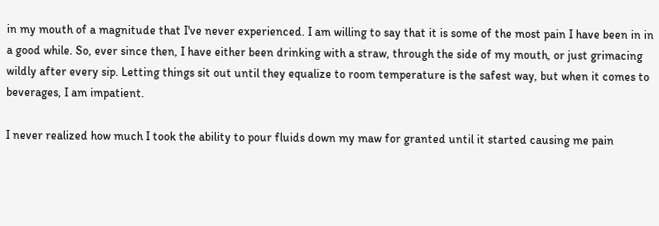in my mouth of a magnitude that I've never experienced. I am willing to say that it is some of the most pain I have been in in a good while. So, ever since then, I have either been drinking with a straw, through the side of my mouth, or just grimacing wildly after every sip. Letting things sit out until they equalize to room temperature is the safest way, but when it comes to beverages, I am impatient.

I never realized how much I took the ability to pour fluids down my maw for granted until it started causing me pain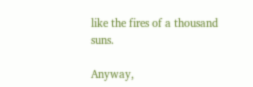like the fires of a thousand suns.

Anyway,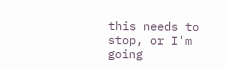this needs to stop, or I'm going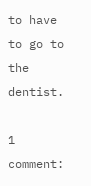to have to go to the dentist.

1 comment: